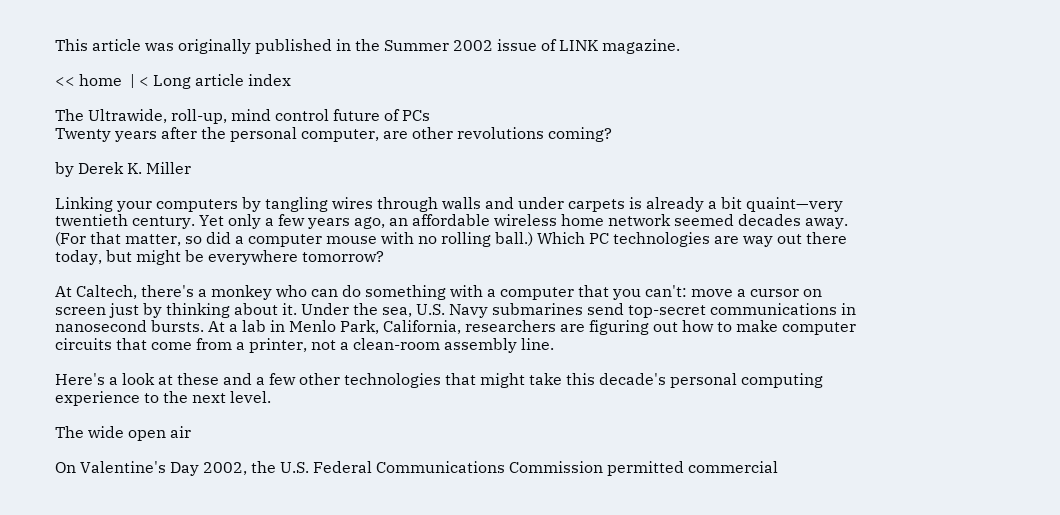This article was originally published in the Summer 2002 issue of LINK magazine.

<< home  | < Long article index

The Ultrawide, roll-up, mind control future of PCs
Twenty years after the personal computer, are other revolutions coming?

by Derek K. Miller

Linking your computers by tangling wires through walls and under carpets is already a bit quaint—very twentieth century. Yet only a few years ago, an affordable wireless home network seemed decades away. (For that matter, so did a computer mouse with no rolling ball.) Which PC technologies are way out there today, but might be everywhere tomorrow?

At Caltech, there's a monkey who can do something with a computer that you can't: move a cursor on screen just by thinking about it. Under the sea, U.S. Navy submarines send top-secret communications in nanosecond bursts. At a lab in Menlo Park, California, researchers are figuring out how to make computer circuits that come from a printer, not a clean-room assembly line.

Here's a look at these and a few other technologies that might take this decade's personal computing experience to the next level.

The wide open air

On Valentine's Day 2002, the U.S. Federal Communications Commission permitted commercial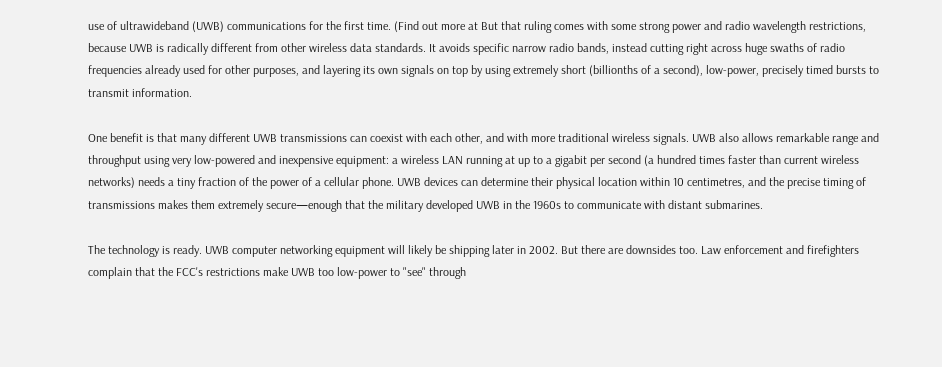use of ultrawideband (UWB) communications for the first time. (Find out more at But that ruling comes with some strong power and radio wavelength restrictions, because UWB is radically different from other wireless data standards. It avoids specific narrow radio bands, instead cutting right across huge swaths of radio frequencies already used for other purposes, and layering its own signals on top by using extremely short (billionths of a second), low-power, precisely timed bursts to transmit information.

One benefit is that many different UWB transmissions can coexist with each other, and with more traditional wireless signals. UWB also allows remarkable range and throughput using very low-powered and inexpensive equipment: a wireless LAN running at up to a gigabit per second (a hundred times faster than current wireless networks) needs a tiny fraction of the power of a cellular phone. UWB devices can determine their physical location within 10 centimetres, and the precise timing of transmissions makes them extremely secure—enough that the military developed UWB in the 1960s to communicate with distant submarines.

The technology is ready. UWB computer networking equipment will likely be shipping later in 2002. But there are downsides too. Law enforcement and firefighters complain that the FCC's restrictions make UWB too low-power to "see" through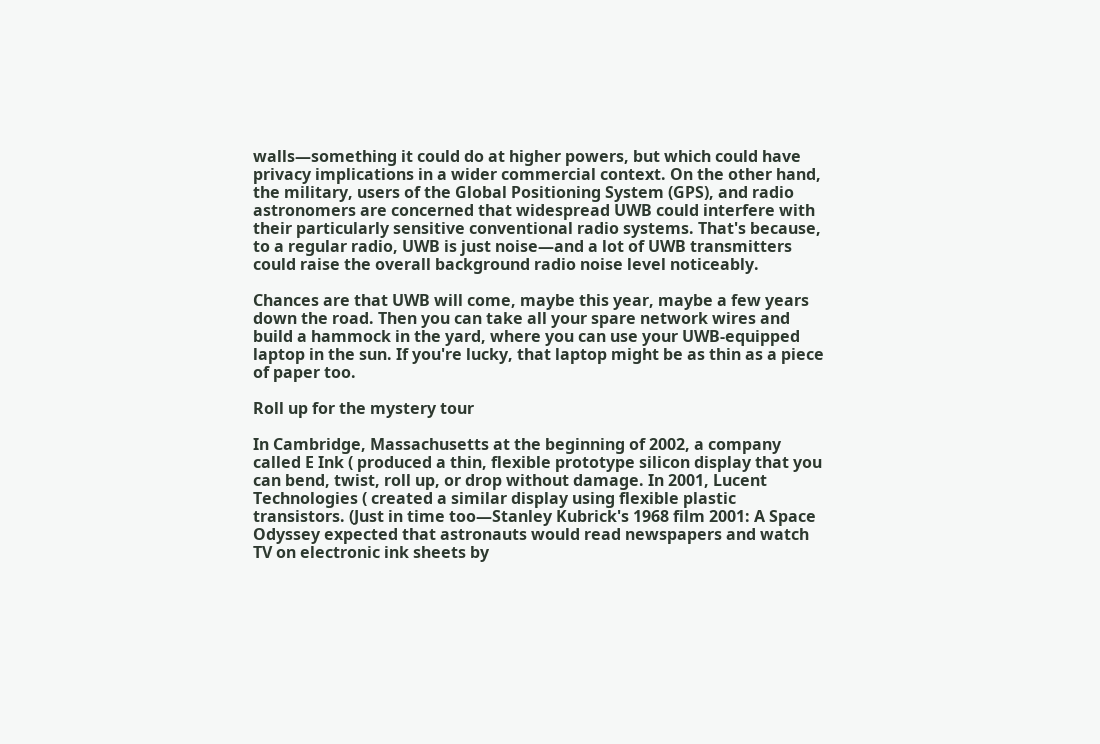walls—something it could do at higher powers, but which could have privacy implications in a wider commercial context. On the other hand, the military, users of the Global Positioning System (GPS), and radio astronomers are concerned that widespread UWB could interfere with their particularly sensitive conventional radio systems. That's because, to a regular radio, UWB is just noise—and a lot of UWB transmitters could raise the overall background radio noise level noticeably.

Chances are that UWB will come, maybe this year, maybe a few years down the road. Then you can take all your spare network wires and build a hammock in the yard, where you can use your UWB-equipped laptop in the sun. If you're lucky, that laptop might be as thin as a piece of paper too.

Roll up for the mystery tour

In Cambridge, Massachusetts at the beginning of 2002, a company called E Ink ( produced a thin, flexible prototype silicon display that you can bend, twist, roll up, or drop without damage. In 2001, Lucent Technologies ( created a similar display using flexible plastic transistors. (Just in time too—Stanley Kubrick's 1968 film 2001: A Space Odyssey expected that astronauts would read newspapers and watch TV on electronic ink sheets by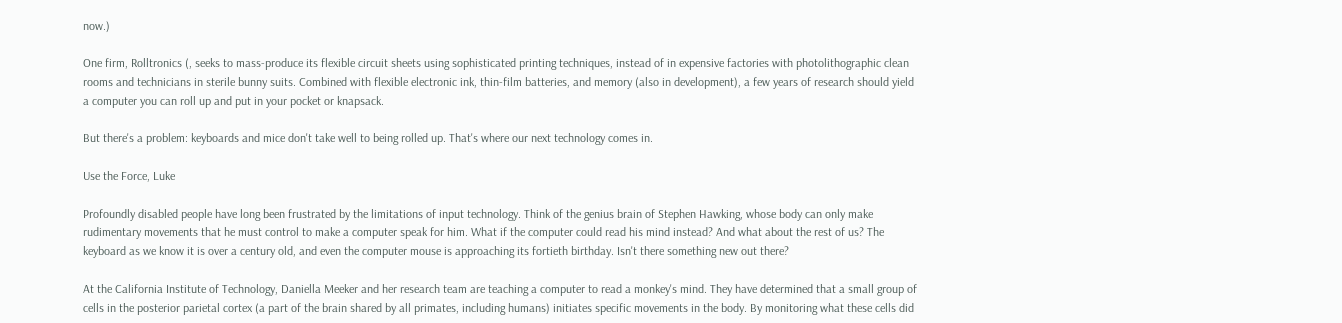now.)

One firm, Rolltronics (, seeks to mass-produce its flexible circuit sheets using sophisticated printing techniques, instead of in expensive factories with photolithographic clean rooms and technicians in sterile bunny suits. Combined with flexible electronic ink, thin-film batteries, and memory (also in development), a few years of research should yield a computer you can roll up and put in your pocket or knapsack.

But there's a problem: keyboards and mice don't take well to being rolled up. That's where our next technology comes in.

Use the Force, Luke

Profoundly disabled people have long been frustrated by the limitations of input technology. Think of the genius brain of Stephen Hawking, whose body can only make rudimentary movements that he must control to make a computer speak for him. What if the computer could read his mind instead? And what about the rest of us? The keyboard as we know it is over a century old, and even the computer mouse is approaching its fortieth birthday. Isn't there something new out there?

At the California Institute of Technology, Daniella Meeker and her research team are teaching a computer to read a monkey's mind. They have determined that a small group of cells in the posterior parietal cortex (a part of the brain shared by all primates, including humans) initiates specific movements in the body. By monitoring what these cells did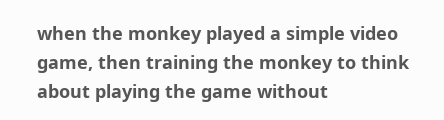when the monkey played a simple video game, then training the monkey to think about playing the game without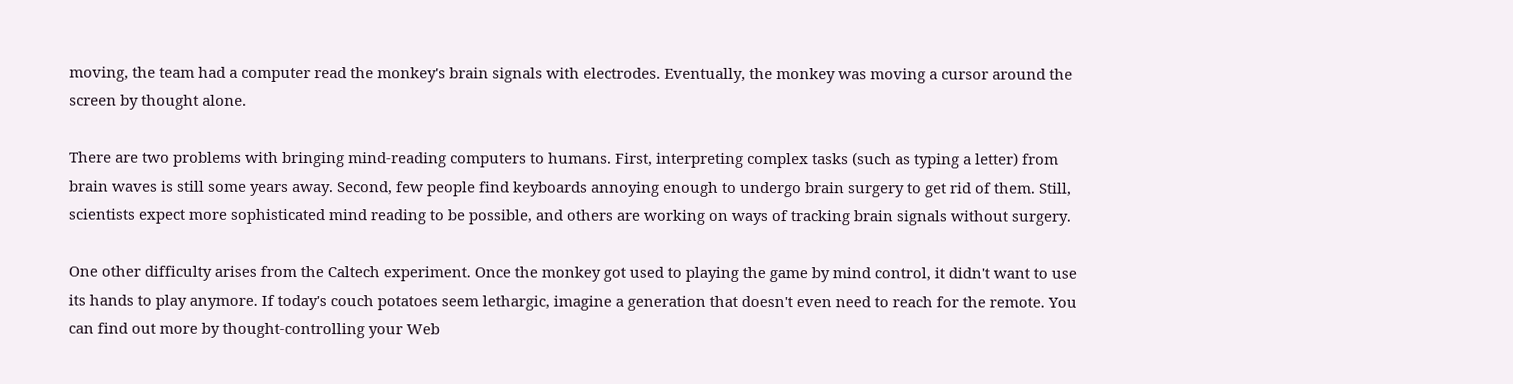moving, the team had a computer read the monkey's brain signals with electrodes. Eventually, the monkey was moving a cursor around the screen by thought alone.

There are two problems with bringing mind-reading computers to humans. First, interpreting complex tasks (such as typing a letter) from brain waves is still some years away. Second, few people find keyboards annoying enough to undergo brain surgery to get rid of them. Still, scientists expect more sophisticated mind reading to be possible, and others are working on ways of tracking brain signals without surgery.

One other difficulty arises from the Caltech experiment. Once the monkey got used to playing the game by mind control, it didn't want to use its hands to play anymore. If today's couch potatoes seem lethargic, imagine a generation that doesn't even need to reach for the remote. You can find out more by thought-controlling your Web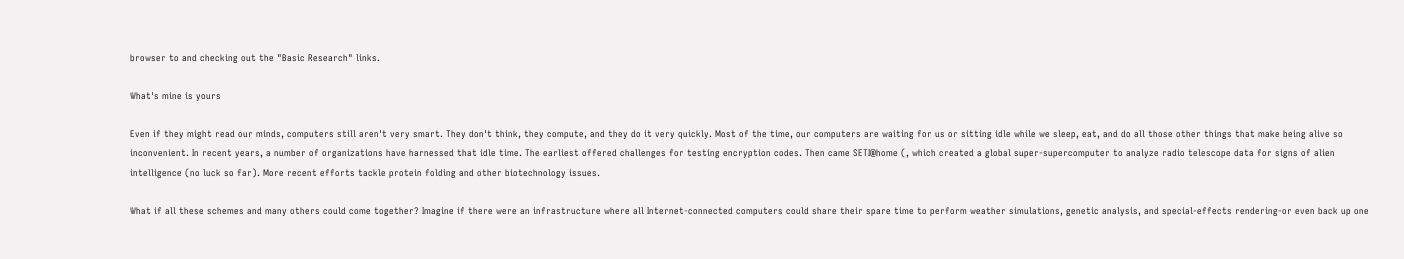browser to and checking out the "Basic Research" links.

What's mine is yours

Even if they might read our minds, computers still aren't very smart. They don't think, they compute, and they do it very quickly. Most of the time, our computers are waiting for us or sitting idle while we sleep, eat, and do all those other things that make being alive so inconvenient. In recent years, a number of organizations have harnessed that idle time. The earliest offered challenges for testing encryption codes. Then came SETI@home (, which created a global super-supercomputer to analyze radio telescope data for signs of alien intelligence (no luck so far). More recent efforts tackle protein folding and other biotechnology issues.

What if all these schemes and many others could come together? Imagine if there were an infrastructure where all Internet-connected computers could share their spare time to perform weather simulations, genetic analysis, and special-effects rendering-or even back up one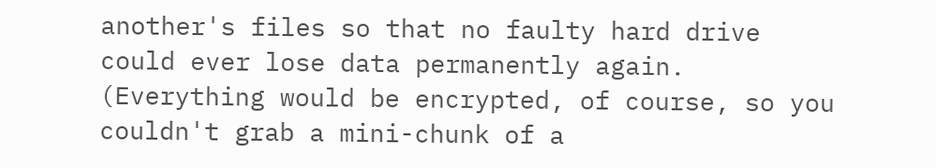another's files so that no faulty hard drive could ever lose data permanently again. (Everything would be encrypted, of course, so you couldn't grab a mini-chunk of a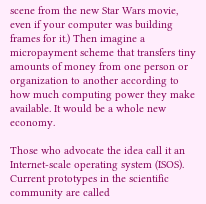scene from the new Star Wars movie, even if your computer was building frames for it.) Then imagine a micropayment scheme that transfers tiny amounts of money from one person or organization to another according to how much computing power they make available. It would be a whole new economy.

Those who advocate the idea call it an Internet-scale operating system (ISOS). Current prototypes in the scientific community are called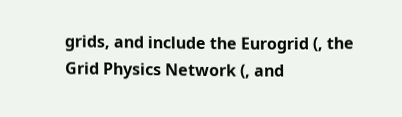grids, and include the Eurogrid (, the Grid Physics Network (, and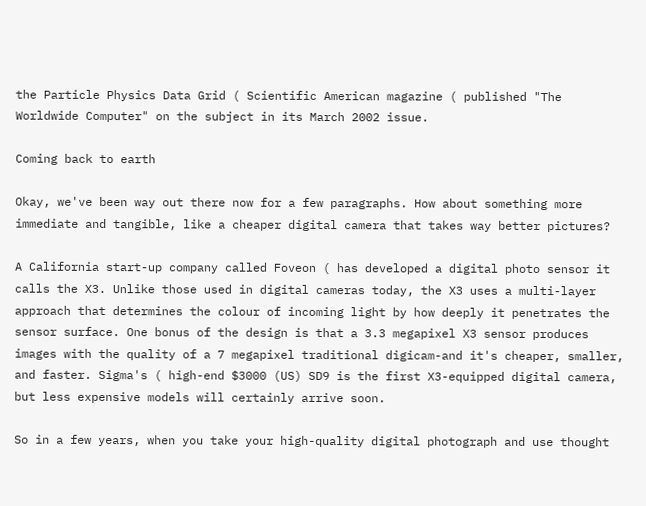the Particle Physics Data Grid ( Scientific American magazine ( published "The Worldwide Computer" on the subject in its March 2002 issue.

Coming back to earth

Okay, we've been way out there now for a few paragraphs. How about something more immediate and tangible, like a cheaper digital camera that takes way better pictures?

A California start-up company called Foveon ( has developed a digital photo sensor it calls the X3. Unlike those used in digital cameras today, the X3 uses a multi-layer approach that determines the colour of incoming light by how deeply it penetrates the sensor surface. One bonus of the design is that a 3.3 megapixel X3 sensor produces images with the quality of a 7 megapixel traditional digicam-and it's cheaper, smaller, and faster. Sigma's ( high-end $3000 (US) SD9 is the first X3-equipped digital camera, but less expensive models will certainly arrive soon.

So in a few years, when you take your high-quality digital photograph and use thought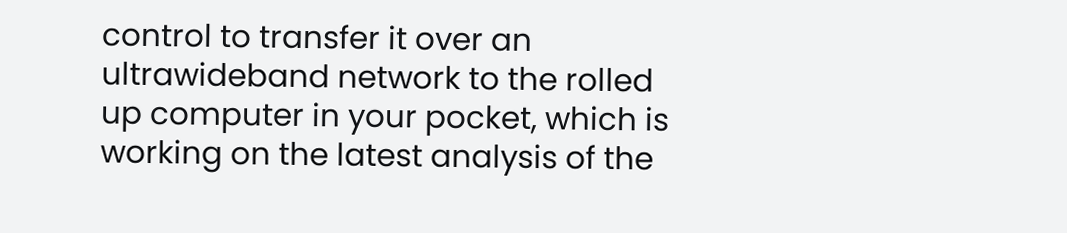control to transfer it over an ultrawideband network to the rolled up computer in your pocket, which is working on the latest analysis of the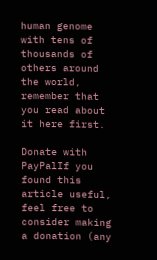human genome with tens of thousands of others around the world, remember that you read about it here first.

Donate with PayPalIf you found this article useful, feel free to consider making a donation (any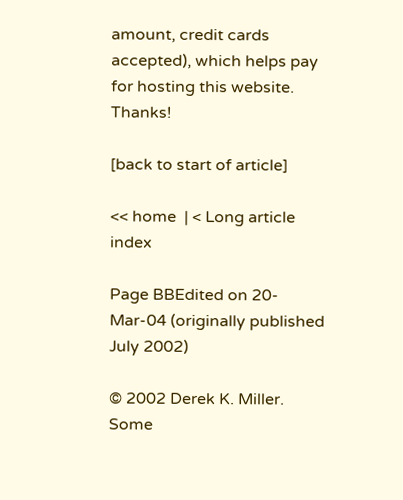amount, credit cards accepted), which helps pay for hosting this website. Thanks!

[back to start of article]

<< home  | < Long article index

Page BBEdited on 20-Mar-04 (originally published July 2002)

© 2002 Derek K. Miller. Some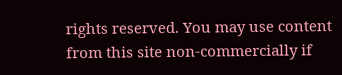rights reserved. You may use content from this site non-commercially if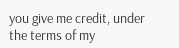you give me credit, under the terms of my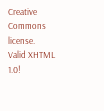Creative Commons license.
Valid XHTML 1.0!